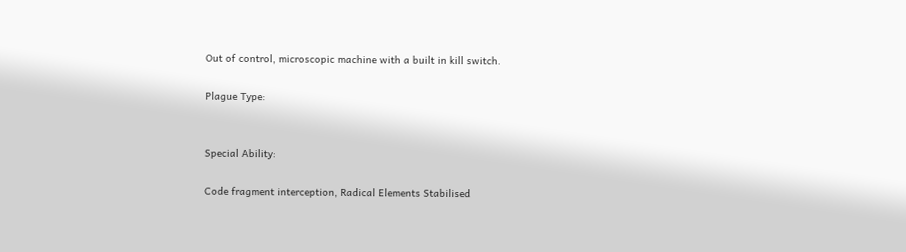Out of control, microscopic machine with a built in kill switch.

Plague Type:


Special Ability:

Code fragment interception, Radical Elements Stabilised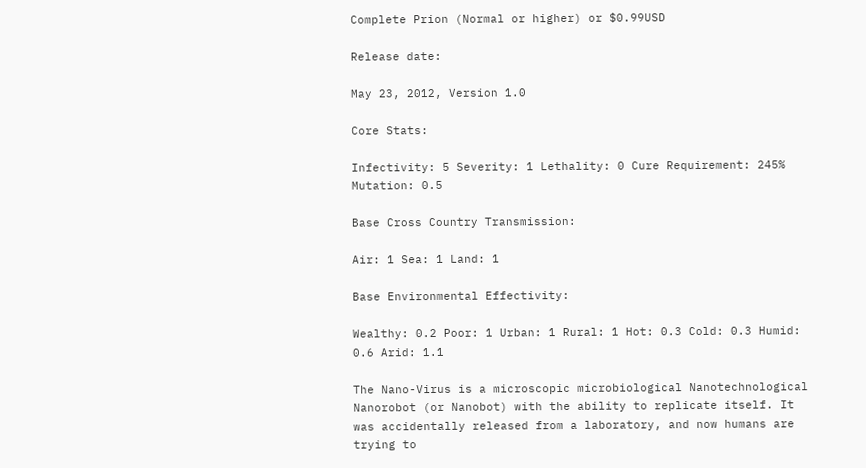Complete Prion (Normal or higher) or $0.99USD

Release date:

May 23, 2012, Version 1.0

Core Stats:

Infectivity: 5 Severity: 1 Lethality: 0 Cure Requirement: 245% Mutation: 0.5

Base Cross Country Transmission:

Air: 1 Sea: 1 Land: 1

Base Environmental Effectivity:

Wealthy: 0.2 Poor: 1 Urban: 1 Rural: 1 Hot: 0.3 Cold: 0.3 Humid: 0.6 Arid: 1.1

The Nano-Virus is a microscopic microbiological Nanotechnological Nanorobot (or Nanobot) with the ability to replicate itself. It was accidentally released from a laboratory, and now humans are trying to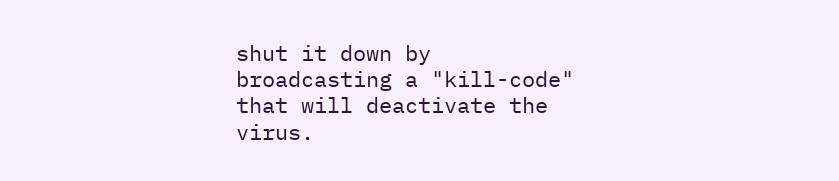shut it down by broadcasting a "kill-code" that will deactivate the virus.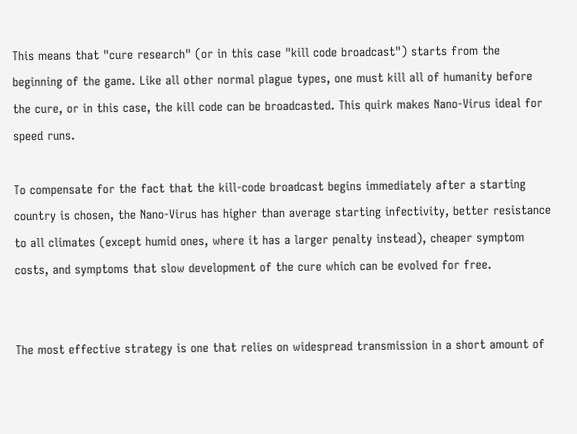This means that "cure research" (or in this case "kill code broadcast") starts from the beginning of the game. Like all other normal plague types, one must kill all of humanity before the cure, or in this case, the kill code can be broadcasted. This quirk makes Nano-Virus ideal for speed runs.

To compensate for the fact that the kill-code broadcast begins immediately after a starting country is chosen, the Nano-Virus has higher than average starting infectivity, better resistance to all climates (except humid ones, where it has a larger penalty instead), cheaper symptom costs, and symptoms that slow development of the cure which can be evolved for free.


The most effective strategy is one that relies on widespread transmission in a short amount of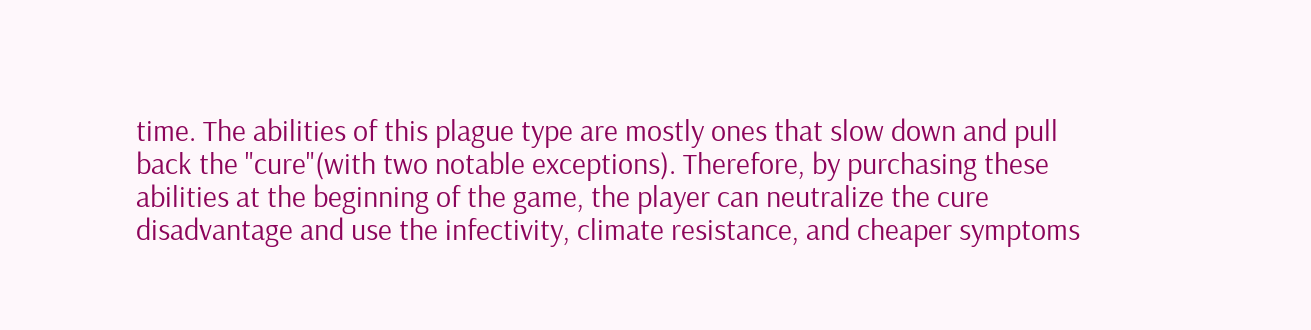time. The abilities of this plague type are mostly ones that slow down and pull back the "cure"(with two notable exceptions). Therefore, by purchasing these abilities at the beginning of the game, the player can neutralize the cure disadvantage and use the infectivity, climate resistance, and cheaper symptoms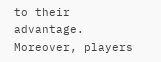to their advantage. Moreover, players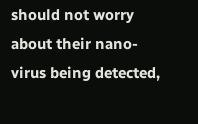should not worry about their nano-virus being detected,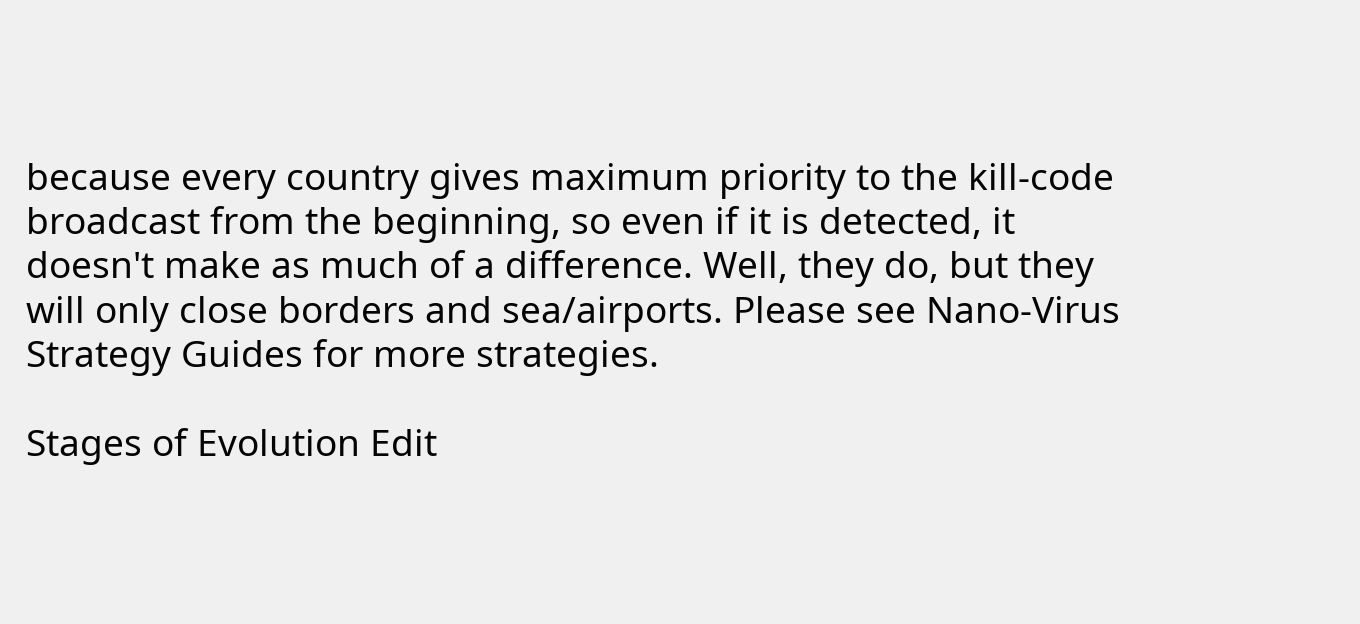because every country gives maximum priority to the kill-code broadcast from the beginning, so even if it is detected, it doesn't make as much of a difference. Well, they do, but they will only close borders and sea/airports. Please see Nano-Virus Strategy Guides for more strategies.

Stages of Evolution Edit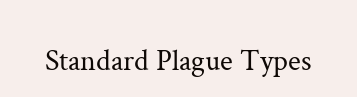Standard Plague Types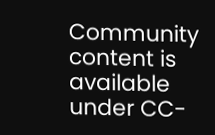Community content is available under CC-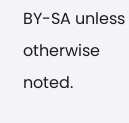BY-SA unless otherwise noted.